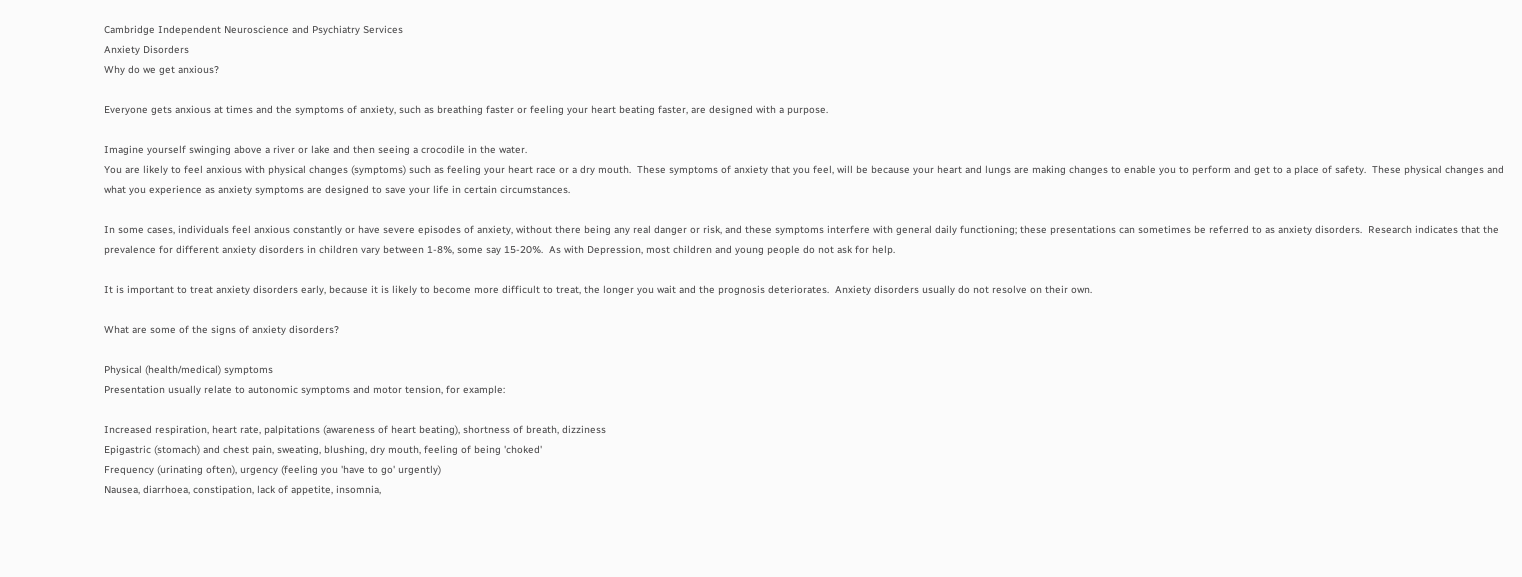Cambridge Independent Neuroscience and Psychiatry Services
Anxiety Disorders
Why do we get anxious?

Everyone gets anxious at times and the symptoms of anxiety, such as breathing faster or feeling your heart beating faster, are designed with a purpose.

Imagine yourself swinging above a river or lake and then seeing a crocodile in the water.
You are likely to feel anxious with physical changes (symptoms) such as feeling your heart race or a dry mouth.  These symptoms of anxiety that you feel, will be because your heart and lungs are making changes to enable you to perform and get to a place of safety.  These physical changes and what you experience as anxiety symptoms are designed to save your life in certain circumstances.

In some cases, individuals feel anxious constantly or have severe episodes of anxiety, without there being any real danger or risk, and these symptoms interfere with general daily functioning; these presentations can sometimes be referred to as anxiety disorders.  Research indicates that the prevalence for different anxiety disorders in children vary between 1-8%, some say 15-20%.  As with Depression, most children and young people do not ask for help.

It is important to treat anxiety disorders early, because it is likely to become more difficult to treat, the longer you wait and the prognosis deteriorates.  Anxiety disorders usually do not resolve on their own.

What are some of the signs of anxiety disorders?

Physical (health/medical) symptoms
Presentation usually relate to autonomic symptoms and motor tension, for example:

Increased respiration, heart rate, palpitations (awareness of heart beating), shortness of breath, dizziness
Epigastric (stomach) and chest pain, sweating, blushing, dry mouth, feeling of being 'choked'
Frequency (urinating often), urgency (feeling you 'have to go' urgently)
Nausea, diarrhoea, constipation, lack of appetite, insomnia,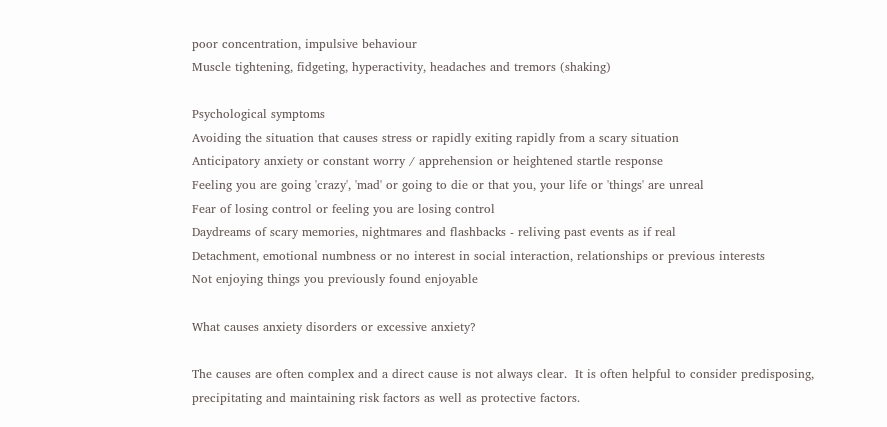poor concentration, impulsive behaviour
Muscle tightening, fidgeting, hyperactivity, headaches and tremors (shaking)

Psychological symptoms
Avoiding the situation that causes stress or rapidly exiting rapidly from a scary situation
Anticipatory anxiety or constant worry / apprehension or heightened startle response
Feeling you are going 'crazy', 'mad' or going to die or that you, your life or 'things' are unreal
Fear of losing control or feeling you are losing control
Daydreams of scary memories, nightmares and flashbacks - reliving past events as if real
Detachment, emotional numbness or no interest in social interaction, relationships or previous interests
Not enjoying things you previously found enjoyable

What causes anxiety disorders or excessive anxiety?

The causes are often complex and a direct cause is not always clear.  It is often helpful to consider predisposing, precipitating and maintaining risk factors as well as protective factors.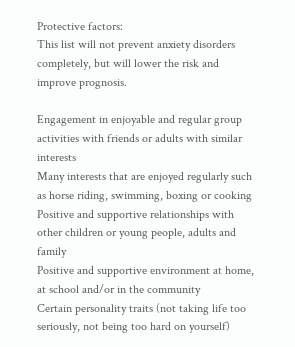Protective factors:
This list will not prevent anxiety disorders completely, but will lower the risk and improve prognosis.

Engagement in enjoyable and regular group activities with friends or adults with similar interests
Many interests that are enjoyed regularly such as horse riding, swimming, boxing or cooking
Positive and supportive relationships with other children or young people, adults and family
Positive and supportive environment at home, at school and/or in the community
Certain personality traits (not taking life too seriously, not being too hard on yourself)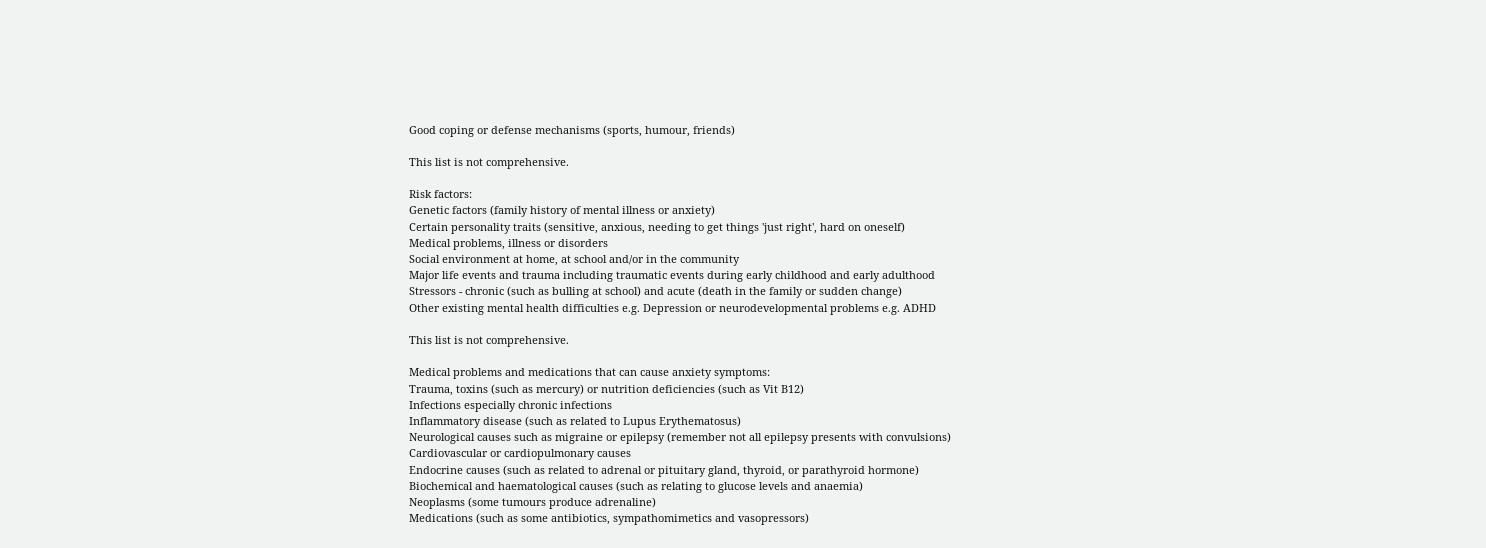Good coping or defense mechanisms (sports, humour, friends)

This list is not comprehensive.

Risk factors:
Genetic factors (family history of mental illness or anxiety)
Certain personality traits (sensitive, anxious, needing to get things 'just right', hard on oneself)
Medical problems, illness or disorders
Social environment at home, at school and/or in the community
Major life events and trauma including traumatic events during early childhood and early adulthood
Stressors - chronic (such as bulling at school) and acute (death in the family or sudden change)
Other existing mental health difficulties e.g. Depression or neurodevelopmental problems e.g. ADHD

This list is not comprehensive.

Medical problems and medications that can cause anxiety symptoms:
Trauma, toxins (such as mercury) or nutrition deficiencies (such as Vit B12)
Infections especially chronic infections
Inflammatory disease (such as related to Lupus Erythematosus)
Neurological causes such as migraine or epilepsy (remember not all epilepsy presents with convulsions)
Cardiovascular or cardiopulmonary causes
Endocrine causes (such as related to adrenal or pituitary gland, thyroid, or parathyroid hormone)
Biochemical and haematological causes (such as relating to glucose levels and anaemia)
Neoplasms (some tumours produce adrenaline)
Medications (such as some antibiotics, sympathomimetics and vasopressors)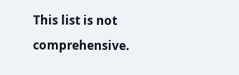This list is not comprehensive.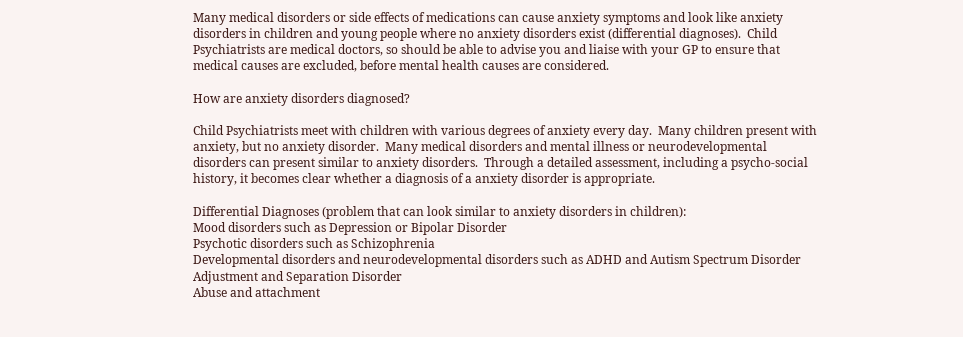Many medical disorders or side effects of medications can cause anxiety symptoms and look like anxiety disorders in children and young people where no anxiety disorders exist (differential diagnoses).  Child Psychiatrists are medical doctors, so should be able to advise you and liaise with your GP to ensure that medical causes are excluded, before mental health causes are considered.

How are anxiety disorders diagnosed?

Child Psychiatrists meet with children with various degrees of anxiety every day.  Many children present with anxiety, but no anxiety disorder.  Many medical disorders and mental illness or neurodevelopmental disorders can present similar to anxiety disorders.  Through a detailed assessment, including a psycho-social history, it becomes clear whether a diagnosis of a anxiety disorder is appropriate.

Differential Diagnoses (problem that can look similar to anxiety disorders in children):
Mood disorders such as Depression or Bipolar Disorder
Psychotic disorders such as Schizophrenia
Developmental disorders and neurodevelopmental disorders such as ADHD and Autism Spectrum Disorder
Adjustment and Separation Disorder
Abuse and attachment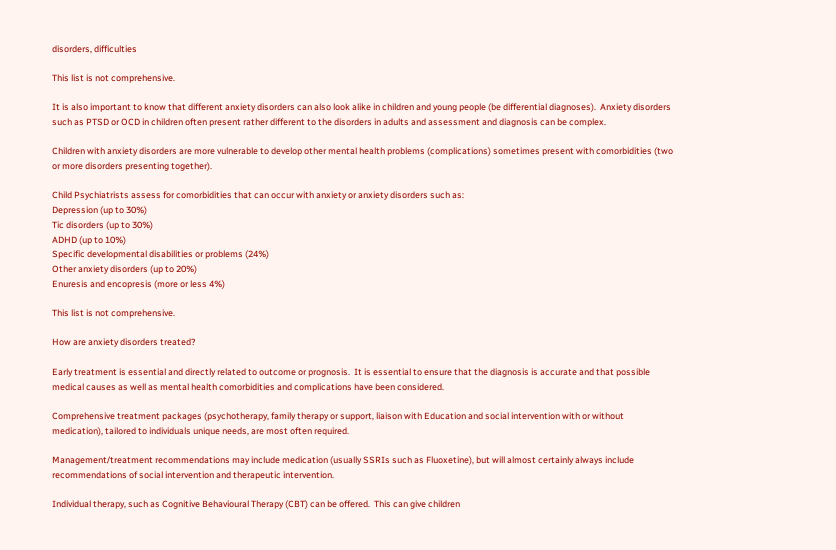disorders, difficulties

This list is not comprehensive.

It is also important to know that different anxiety disorders can also look alike in children and young people (be differential diagnoses).  Anxiety disorders such as PTSD or OCD in children often present rather different to the disorders in adults and assessment and diagnosis can be complex.

Children with anxiety disorders are more vulnerable to develop other mental health problems (complications) sometimes present with comorbidities (two or more disorders presenting together).

Child Psychiatrists assess for comorbidities that can occur with anxiety or anxiety disorders such as:
Depression (up to 30%)
Tic disorders (up to 30%)
ADHD (up to 10%)
Specific developmental disabilities or problems (24%)
Other anxiety disorders (up to 20%)
Enuresis and encopresis (more or less 4%)

This list is not comprehensive.

How are anxiety disorders treated?

Early treatment is essential and directly related to outcome or prognosis.  It is essential to ensure that the diagnosis is accurate and that possible medical causes as well as mental health comorbidities and complications have been considered.

Comprehensive treatment packages (psychotherapy, family therapy or support, liaison with Education and social intervention with or without medication), tailored to individuals unique needs, are most often required.

Management/treatment recommendations may include medication (usually SSRIs such as Fluoxetine), but will almost certainly always include recommendations of social intervention and therapeutic intervention.

Individual therapy, such as Cognitive Behavioural Therapy (CBT) can be offered.  This can give children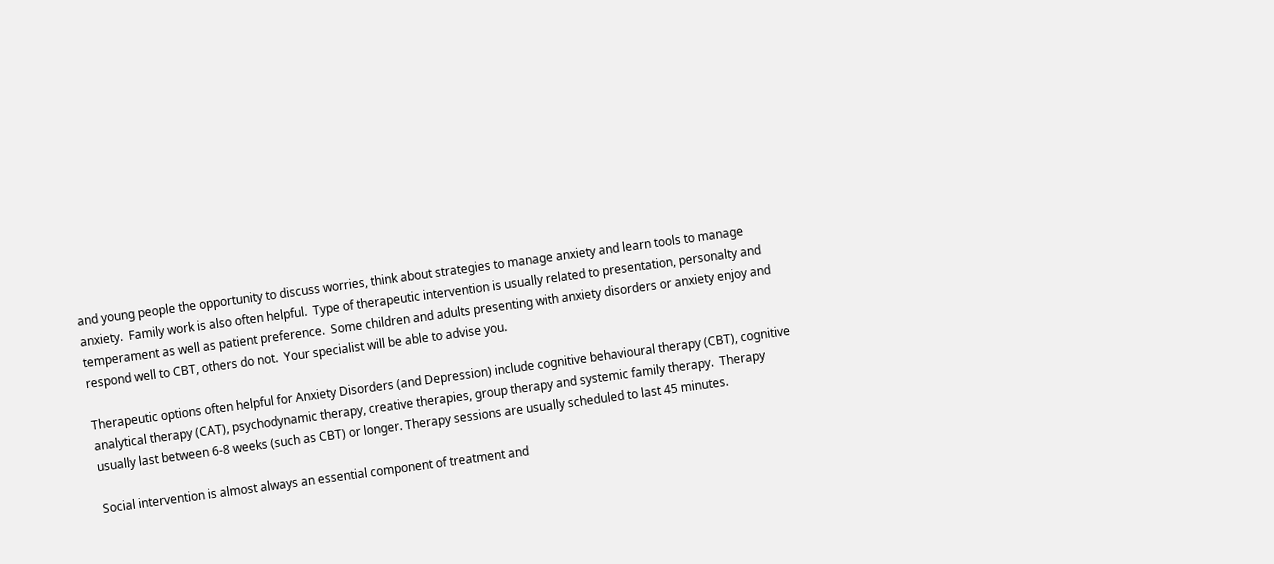and young people the opportunity to discuss worries, think about strategies to manage anxiety and learn tools to manage anxiety.  Family work is also often helpful.  Type of therapeutic intervention is usually related to presentation, personalty and temperament as well as patient preference.  Some children and adults presenting with anxiety disorders or anxiety enjoy and respond well to CBT, others do not.  Your specialist will be able to advise you.

Therapeutic options often helpful for Anxiety Disorders (and Depression) include cognitive behavioural therapy (CBT), cognitive analytical therapy (CAT), psychodynamic therapy, creative therapies, group therapy and systemic family therapy.  Therapy usually last between 6-8 weeks (such as CBT) or longer. Therapy sessions are usually scheduled to last 45 minutes.

Social intervention is almost always an essential component of treatment and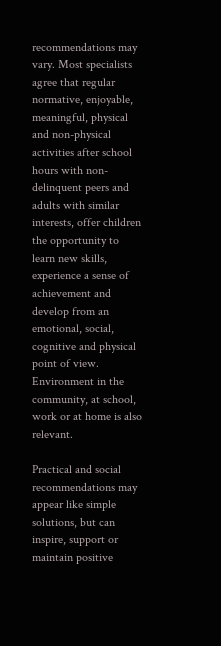recommendations may vary. Most specialists agree that regular normative, enjoyable, meaningful, physical and non-physical activities after school hours with non-delinquent peers and adults with similar interests, offer children the opportunity to learn new skills, experience a sense of achievement and develop from an emotional, social, cognitive and physical point of view.  Environment in the community, at school, work or at home is also relevant.

Practical and social recommendations may appear like simple solutions, but can inspire, support or maintain positive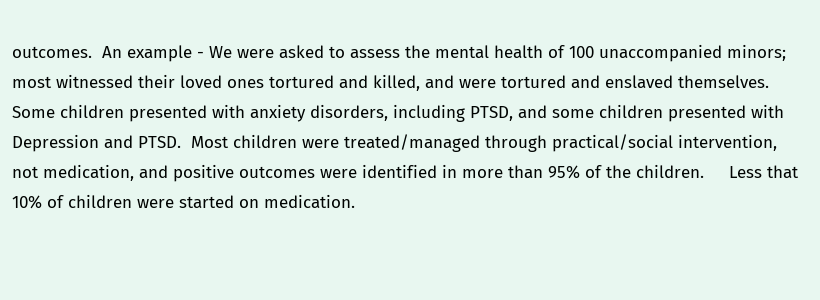outcomes.  An example - We were asked to assess the mental health of 100 unaccompanied minors; most witnessed their loved ones tortured and killed, and were tortured and enslaved themselves.  Some children presented with anxiety disorders, including PTSD, and some children presented with Depression and PTSD.  Most children were treated/managed through practical/social intervention, not medication, and positive outcomes were identified in more than 95% of the children.     Less that 10% of children were started on medication.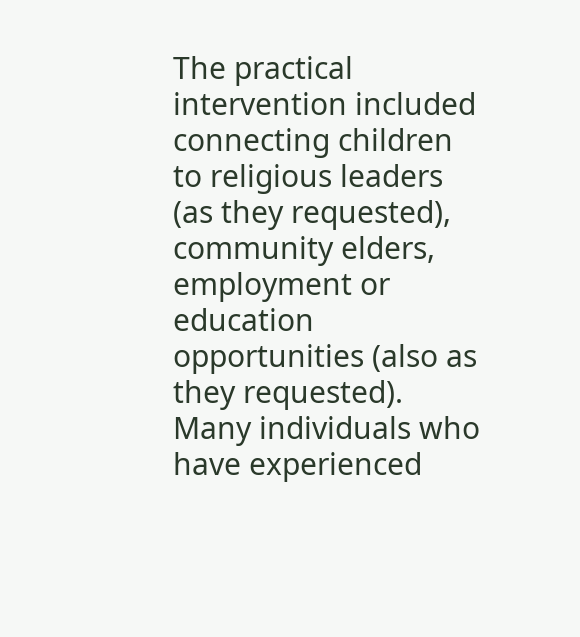The practical intervention included connecting children to religious leaders (as they requested), community elders, employment or education opportunities (also as they requested).  Many individuals who have experienced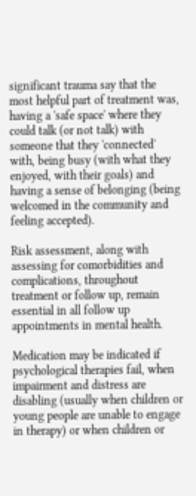significant trauma say that the most helpful part of treatment was, having a 'safe space' where they could talk (or not talk) with someone that they 'connected' with, being busy (with what they enjoyed, with their goals) and having a sense of belonging (being welcomed in the community and feeling accepted).

Risk assessment, along with assessing for comorbidities and complications, throughout treatment or follow up, remain essential in all follow up appointments in mental health.

Medication may be indicated if psychological therapies fail, when impairment and distress are disabling (usually when children or young people are unable to engage in therapy) or when children or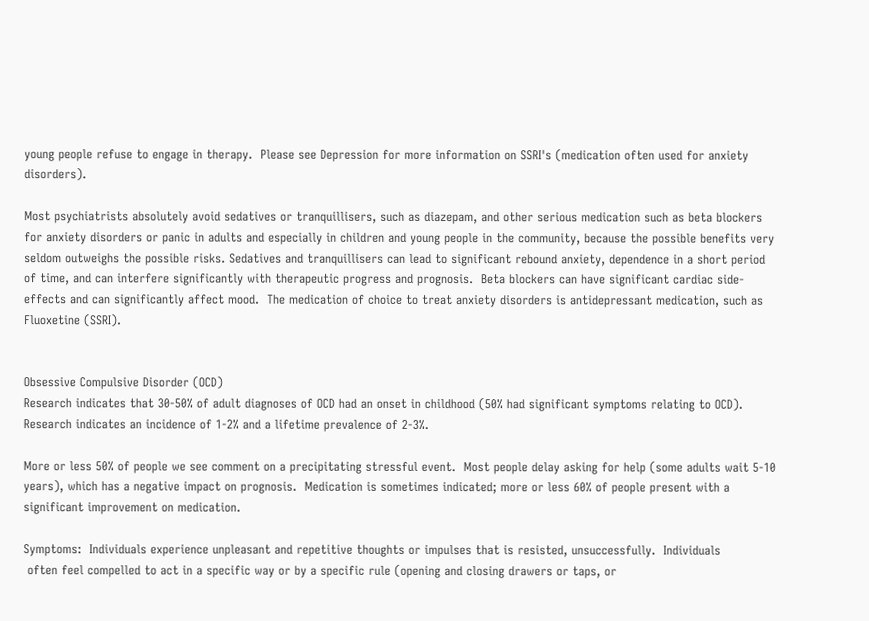young people refuse to engage in therapy.  Please see Depression for more information on SSRI's (medication often used for anxiety disorders).

Most psychiatrists absolutely avoid sedatives or tranquillisers, such as diazepam, and other serious medication such as beta blockers for anxiety disorders or panic in adults and especially in children and young people in the community, because the possible benefits very seldom outweighs the possible risks. Sedatives and tranquillisers can lead to significant rebound anxiety, dependence in a short period of time, and can interfere significantly with therapeutic progress and prognosis.  Beta blockers can have significant cardiac side-effects and can significantly affect mood.  The medication of choice to treat anxiety disorders is antidepressant medication, such as Fluoxetine (SSRI).


Obsessive Compulsive Disorder (OCD)
Research indicates that 30-50% of adult diagnoses of OCD had an onset in childhood (50% had significant symptoms relating to OCD).  Research indicates an incidence of 1-2% and a lifetime prevalence of 2-3%.

More or less 50% of people we see comment on a precipitating stressful event.  Most people delay asking for help (some adults wait 5-10 years), which has a negative impact on prognosis.  Medication is sometimes indicated; more or less 60% of people present with a significant improvement on medication.

Symptoms:  Individuals experience unpleasant and repetitive thoughts or impulses that is resisted, unsuccessfully.  Individuals
 often feel compelled to act in a specific way or by a specific rule (opening and closing drawers or taps, or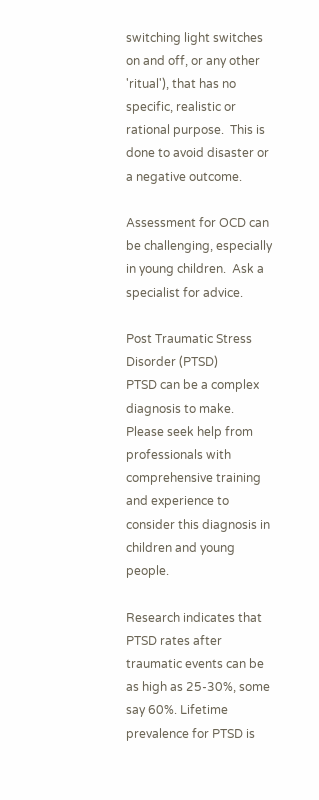switching light switches on and off, or any other 'ritual'), that has no specific, realistic or rational purpose.  This is done to avoid disaster or a negative outcome.

Assessment for OCD can be challenging, especially in young children.  Ask a specialist for advice.

Post Traumatic Stress Disorder (PTSD)
PTSD can be a complex diagnosis to make.  Please seek help from professionals with comprehensive training and experience to consider this diagnosis in children and young people.

Research indicates that PTSD rates after traumatic events can be as high as 25-30%, some say 60%. Lifetime prevalence for PTSD is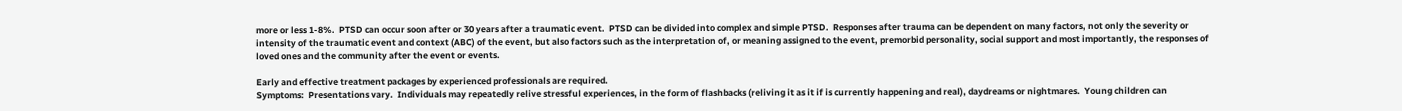more or less 1-8%.  PTSD can occur soon after or 30 years after a traumatic event.  PTSD can be divided into complex and simple PTSD.  Responses after trauma can be dependent on many factors, not only the severity or intensity of the traumatic event and context (ABC) of the event, but also factors such as the interpretation of, or meaning assigned to the event, premorbid personality, social support and most importantly, the responses of loved ones and the community after the event or events.

Early and effective treatment packages by experienced professionals are required.
Symptoms:  Presentations vary.  Individuals may repeatedly relive stressful experiences, in the form of flashbacks (reliving it as it if is currently happening and real), daydreams or nightmares.  Young children can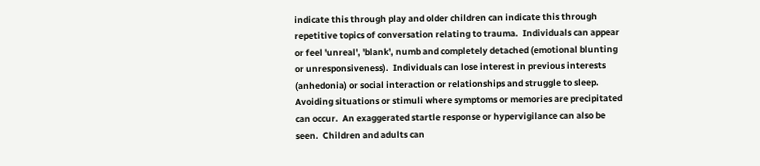indicate this through play and older children can indicate this through repetitive topics of conversation relating to trauma.  Individuals can appear or feel 'unreal', 'blank', numb and completely detached (emotional blunting or unresponsiveness).  Individuals can lose interest in previous interests (anhedonia) or social interaction or relationships and struggle to sleep.  Avoiding situations or stimuli where symptoms or memories are precipitated can occur.  An exaggerated startle response or hypervigilance can also be seen.  Children and adults can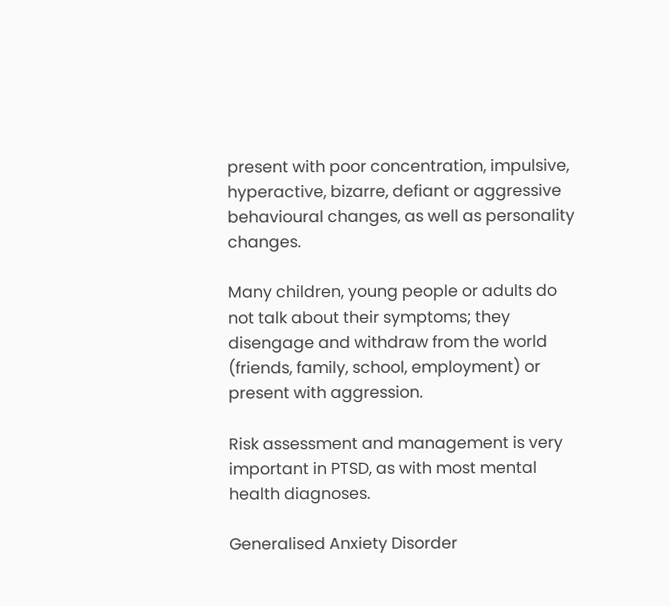present with poor concentration, impulsive, hyperactive, bizarre, defiant or aggressive behavioural changes, as well as personality changes.

Many children, young people or adults do not talk about their symptoms; they disengage and withdraw from the world (friends, family, school, employment) or present with aggression.

Risk assessment and management is very important in PTSD, as with most mental health diagnoses.

Generalised Anxiety Disorder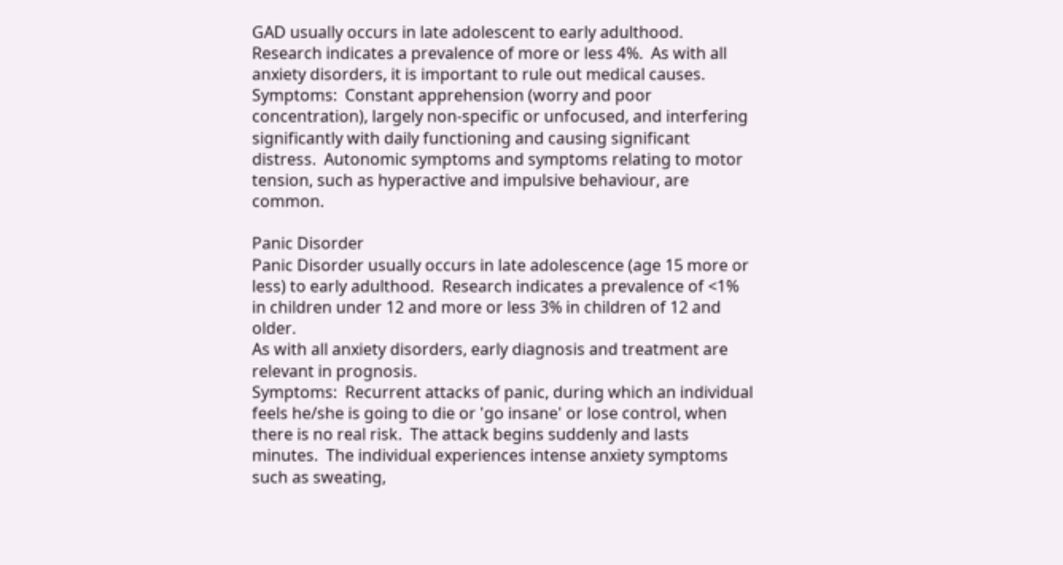GAD usually occurs in late adolescent to early adulthood.  Research indicates a prevalence of more or less 4%.  As with all anxiety disorders, it is important to rule out medical causes.
Symptoms:  Constant apprehension (worry and poor concentration), largely non-specific or unfocused, and interfering significantly with daily functioning and causing significant distress.  Autonomic symptoms and symptoms relating to motor tension, such as hyperactive and impulsive behaviour, are common.

Panic Disorder
Panic Disorder usually occurs in late adolescence (age 15 more or less) to early adulthood.  Research indicates a prevalence of <1% in children under 12 and more or less 3% in children of 12 and older.
As with all anxiety disorders, early diagnosis and treatment are relevant in prognosis.
Symptoms:  Recurrent attacks of panic, during which an individual feels he/she is going to die or 'go insane' or lose control, when there is no real risk.  The attack begins suddenly and lasts minutes.  The individual experiences intense anxiety symptoms such as sweating,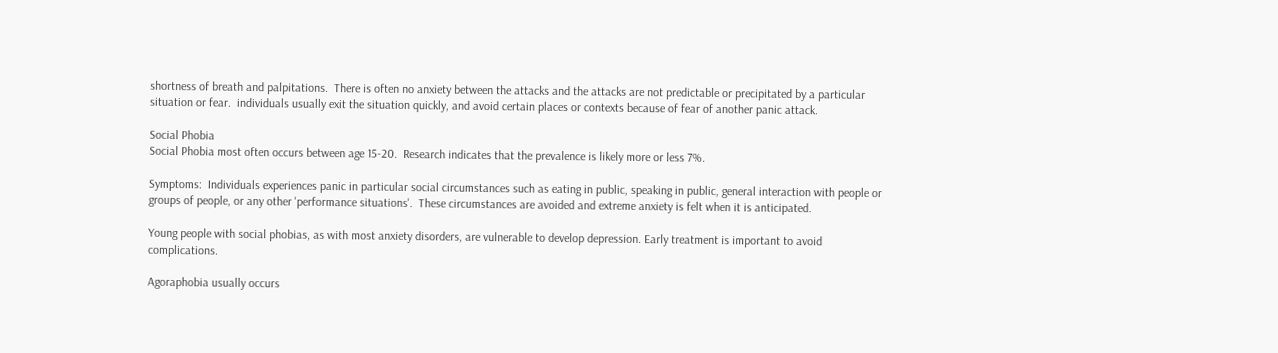shortness of breath and palpitations.  There is often no anxiety between the attacks and the attacks are not predictable or precipitated by a particular situation or fear.  individuals usually exit the situation quickly, and avoid certain places or contexts because of fear of another panic attack.

Social Phobia
Social Phobia most often occurs between age 15-20.  Research indicates that the prevalence is likely more or less 7%.

Symptoms:  Individuals experiences panic in particular social circumstances such as eating in public, speaking in public, general interaction with people or groups of people, or any other 'performance situations'.  These circumstances are avoided and extreme anxiety is felt when it is anticipated.

Young people with social phobias, as with most anxiety disorders, are vulnerable to develop depression. Early treatment is important to avoid complications.

Agoraphobia usually occurs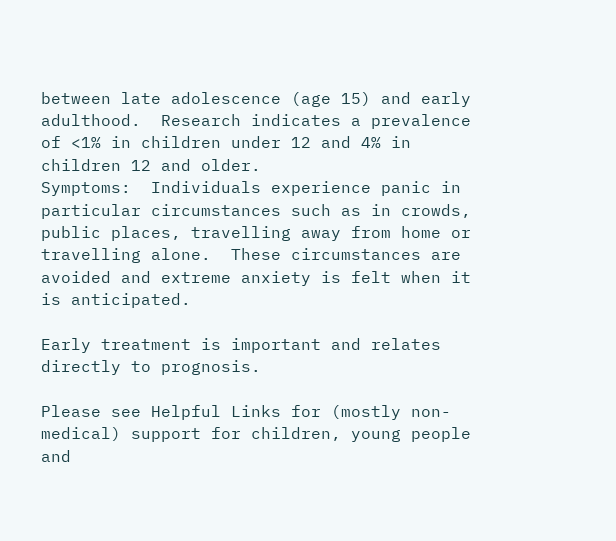between late adolescence (age 15) and early adulthood.  Research indicates a prevalence of <1% in children under 12 and 4% in children 12 and older.
Symptoms:  Individuals experience panic in particular circumstances such as in crowds, public places, travelling away from home or travelling alone.  These circumstances are avoided and extreme anxiety is felt when it is anticipated.

Early treatment is important and relates directly to prognosis.

Please see Helpful Links for (mostly non-medical) support for children, young people and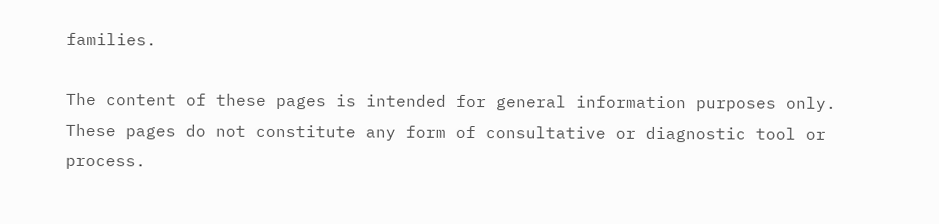families.

The content of these pages is intended for general information purposes only.  These pages do not constitute any form of consultative or diagnostic tool or process.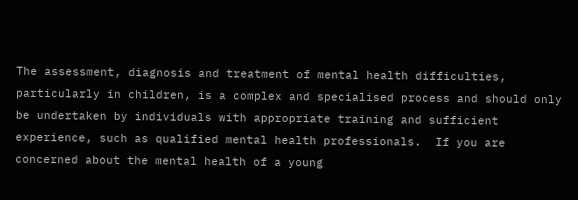The assessment, diagnosis and treatment of mental health difficulties, particularly in children, is a complex and specialised process and should only be undertaken by individuals with appropriate training and sufficient experience, such as qualified mental health professionals.  If you are concerned about the mental health of a young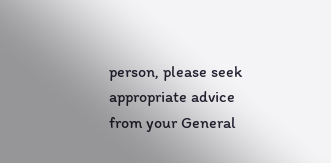person, please seek appropriate advice from your General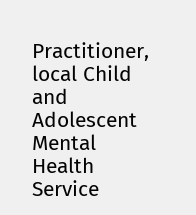Practitioner, local Child and Adolescent Mental Health Service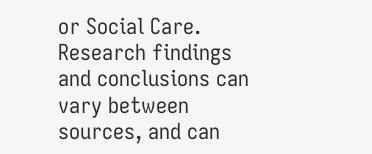or Social Care.  Research findings and conclusions can vary between sources, and can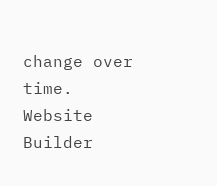change over time.
Website Builder